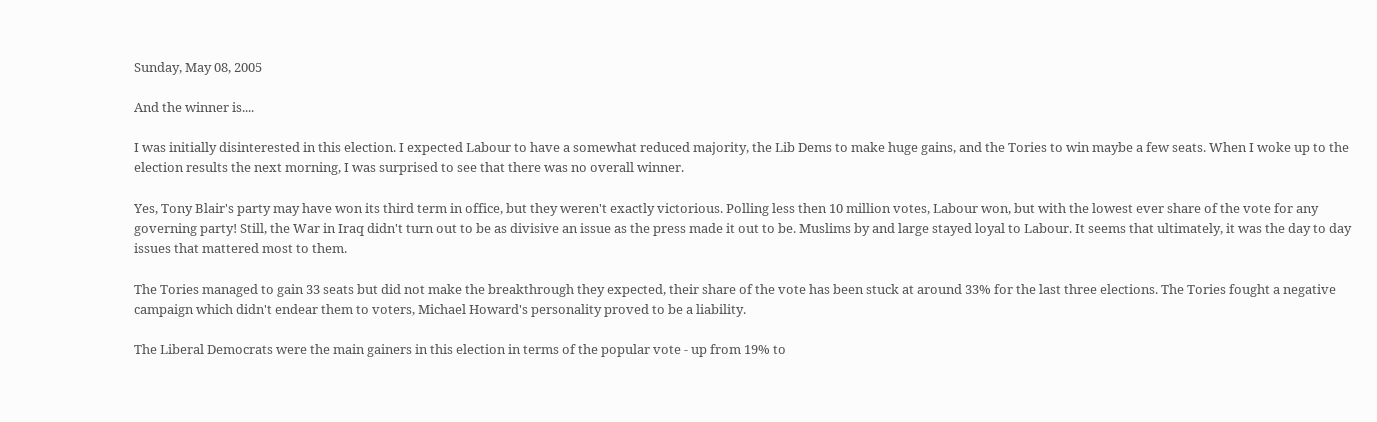Sunday, May 08, 2005

And the winner is....

I was initially disinterested in this election. I expected Labour to have a somewhat reduced majority, the Lib Dems to make huge gains, and the Tories to win maybe a few seats. When I woke up to the election results the next morning, I was surprised to see that there was no overall winner.

Yes, Tony Blair's party may have won its third term in office, but they weren't exactly victorious. Polling less then 10 million votes, Labour won, but with the lowest ever share of the vote for any governing party! Still, the War in Iraq didn't turn out to be as divisive an issue as the press made it out to be. Muslims by and large stayed loyal to Labour. It seems that ultimately, it was the day to day issues that mattered most to them.

The Tories managed to gain 33 seats but did not make the breakthrough they expected, their share of the vote has been stuck at around 33% for the last three elections. The Tories fought a negative campaign which didn't endear them to voters, Michael Howard's personality proved to be a liability.

The Liberal Democrats were the main gainers in this election in terms of the popular vote - up from 19% to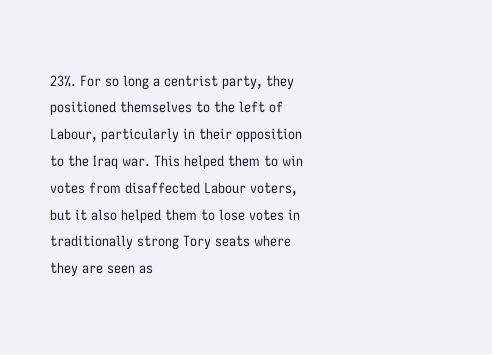23%. For so long a centrist party, they positioned themselves to the left of Labour, particularly in their opposition to the Iraq war. This helped them to win votes from disaffected Labour voters, but it also helped them to lose votes in traditionally strong Tory seats where they are seen as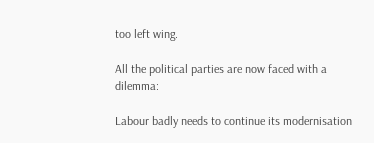too left wing.

All the political parties are now faced with a dilemma:

Labour badly needs to continue its modernisation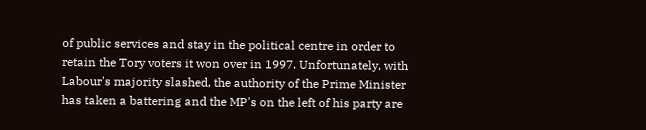of public services and stay in the political centre in order to retain the Tory voters it won over in 1997. Unfortunately, with Labour's majority slashed, the authority of the Prime Minister has taken a battering and the MP's on the left of his party are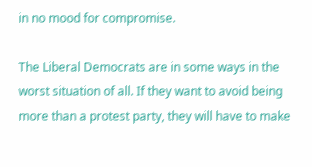in no mood for compromise.

The Liberal Democrats are in some ways in the worst situation of all. If they want to avoid being more than a protest party, they will have to make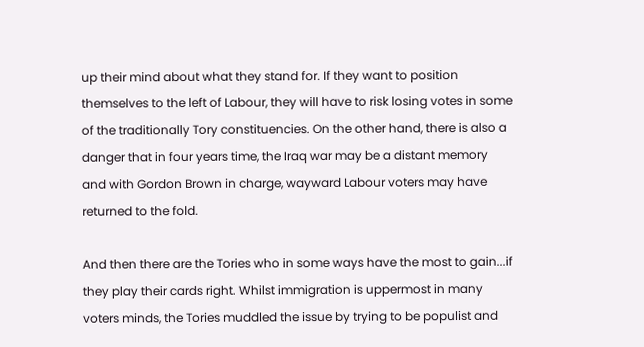up their mind about what they stand for. If they want to position themselves to the left of Labour, they will have to risk losing votes in some of the traditionally Tory constituencies. On the other hand, there is also a danger that in four years time, the Iraq war may be a distant memory and with Gordon Brown in charge, wayward Labour voters may have returned to the fold.

And then there are the Tories who in some ways have the most to gain...if they play their cards right. Whilst immigration is uppermost in many voters minds, the Tories muddled the issue by trying to be populist and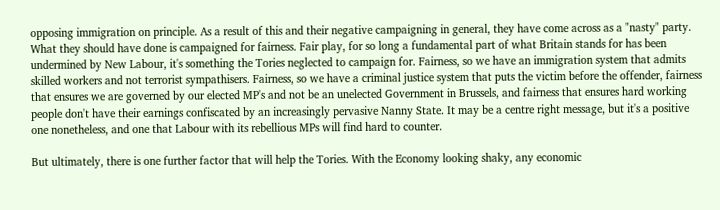opposing immigration on principle. As a result of this and their negative campaigning in general, they have come across as a "nasty" party. What they should have done is campaigned for fairness. Fair play, for so long a fundamental part of what Britain stands for has been undermined by New Labour, it's something the Tories neglected to campaign for. Fairness, so we have an immigration system that admits skilled workers and not terrorist sympathisers. Fairness, so we have a criminal justice system that puts the victim before the offender, fairness that ensures we are governed by our elected MP's and not be an unelected Government in Brussels, and fairness that ensures hard working people don't have their earnings confiscated by an increasingly pervasive Nanny State. It may be a centre right message, but it's a positive one nonetheless, and one that Labour with its rebellious MPs will find hard to counter.

But ultimately, there is one further factor that will help the Tories. With the Economy looking shaky, any economic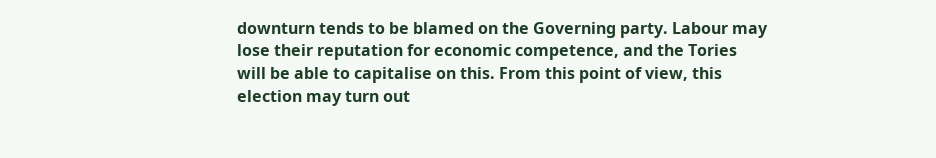downturn tends to be blamed on the Governing party. Labour may lose their reputation for economic competence, and the Tories will be able to capitalise on this. From this point of view, this election may turn out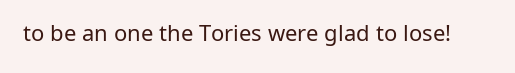to be an one the Tories were glad to lose!